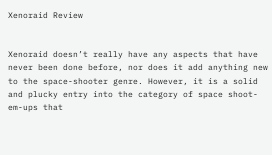Xenoraid Review


Xenoraid doesn’t really have any aspects that have never been done before, nor does it add anything new to the space-shooter genre. However, it is a solid and plucky entry into the category of space shoot-em-ups that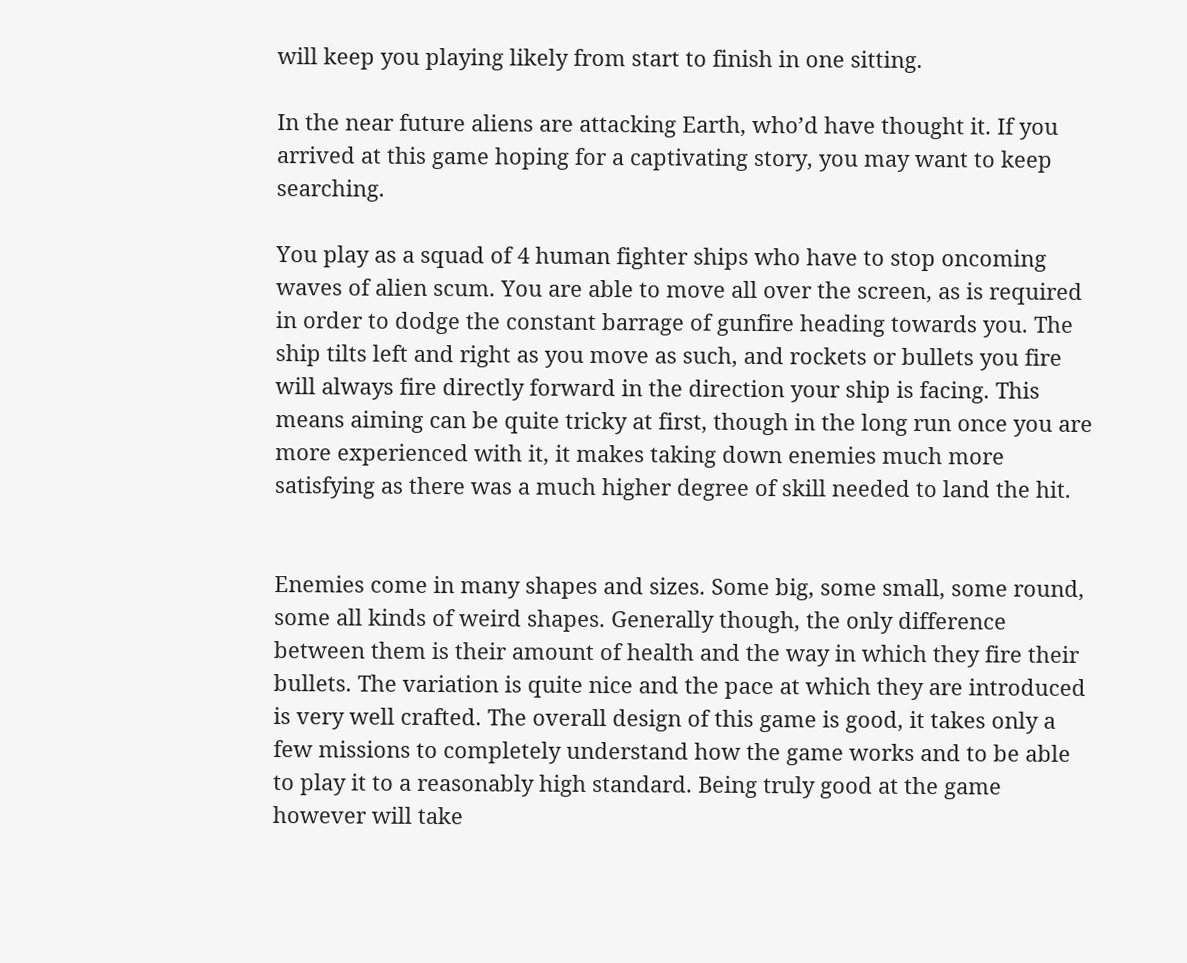will keep you playing likely from start to finish in one sitting.

In the near future aliens are attacking Earth, who’d have thought it. If you arrived at this game hoping for a captivating story, you may want to keep searching.

You play as a squad of 4 human fighter ships who have to stop oncoming waves of alien scum. You are able to move all over the screen, as is required in order to dodge the constant barrage of gunfire heading towards you. The ship tilts left and right as you move as such, and rockets or bullets you fire will always fire directly forward in the direction your ship is facing. This means aiming can be quite tricky at first, though in the long run once you are more experienced with it, it makes taking down enemies much more satisfying as there was a much higher degree of skill needed to land the hit.


Enemies come in many shapes and sizes. Some big, some small, some round, some all kinds of weird shapes. Generally though, the only difference between them is their amount of health and the way in which they fire their bullets. The variation is quite nice and the pace at which they are introduced is very well crafted. The overall design of this game is good, it takes only a few missions to completely understand how the game works and to be able to play it to a reasonably high standard. Being truly good at the game however will take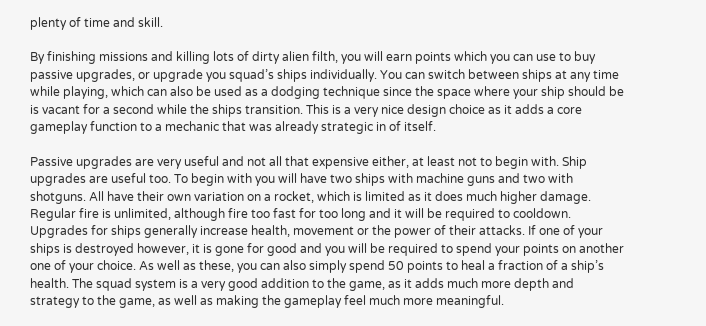plenty of time and skill.

By finishing missions and killing lots of dirty alien filth, you will earn points which you can use to buy passive upgrades, or upgrade you squad’s ships individually. You can switch between ships at any time while playing, which can also be used as a dodging technique since the space where your ship should be is vacant for a second while the ships transition. This is a very nice design choice as it adds a core gameplay function to a mechanic that was already strategic in of itself.

Passive upgrades are very useful and not all that expensive either, at least not to begin with. Ship upgrades are useful too. To begin with you will have two ships with machine guns and two with shotguns. All have their own variation on a rocket, which is limited as it does much higher damage. Regular fire is unlimited, although fire too fast for too long and it will be required to cooldown. Upgrades for ships generally increase health, movement or the power of their attacks. If one of your ships is destroyed however, it is gone for good and you will be required to spend your points on another one of your choice. As well as these, you can also simply spend 50 points to heal a fraction of a ship’s health. The squad system is a very good addition to the game, as it adds much more depth and strategy to the game, as well as making the gameplay feel much more meaningful.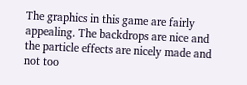The graphics in this game are fairly appealing. The backdrops are nice and the particle effects are nicely made and not too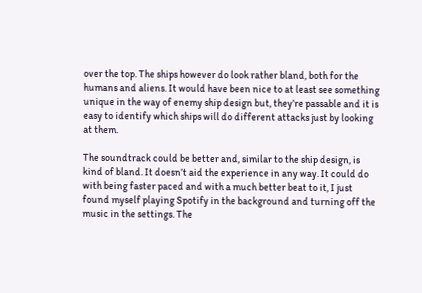over the top. The ships however do look rather bland, both for the humans and aliens. It would have been nice to at least see something unique in the way of enemy ship design but, they’re passable and it is easy to identify which ships will do different attacks just by looking at them.

The soundtrack could be better and, similar to the ship design, is kind of bland. It doesn’t aid the experience in any way. It could do with being faster paced and with a much better beat to it, I just found myself playing Spotify in the background and turning off the music in the settings. The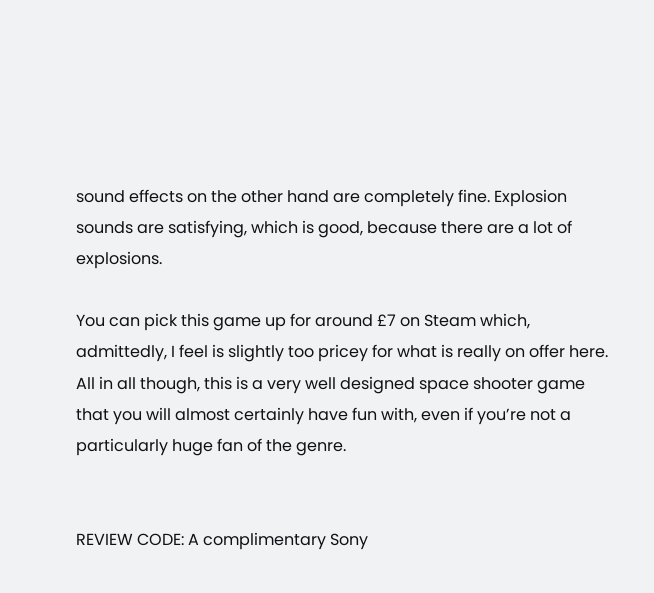sound effects on the other hand are completely fine. Explosion sounds are satisfying, which is good, because there are a lot of explosions.

You can pick this game up for around £7 on Steam which, admittedly, I feel is slightly too pricey for what is really on offer here. All in all though, this is a very well designed space shooter game that you will almost certainly have fun with, even if you’re not a particularly huge fan of the genre.


REVIEW CODE: A complimentary Sony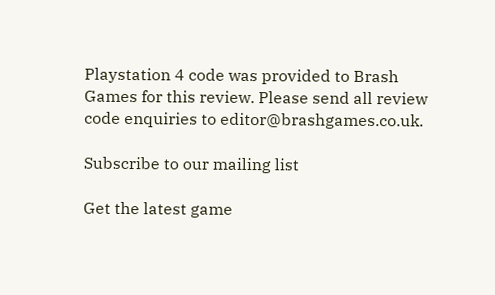Playstation 4 code was provided to Brash Games for this review. Please send all review code enquiries to editor@brashgames.co.uk.

Subscribe to our mailing list

Get the latest game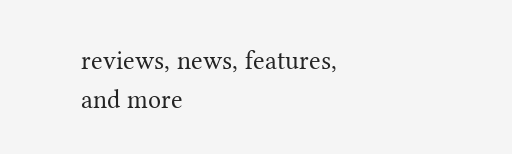reviews, news, features, and more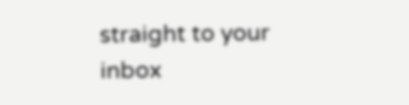straight to your inbox